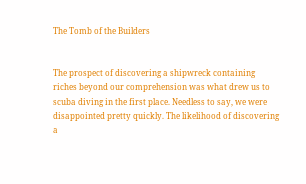The Tomb of the Builders


The prospect of discovering a shipwreck containing riches beyond our comprehension was what drew us to scuba diving in the first place. Needless to say, we were disappointed pretty quickly. The likelihood of discovering a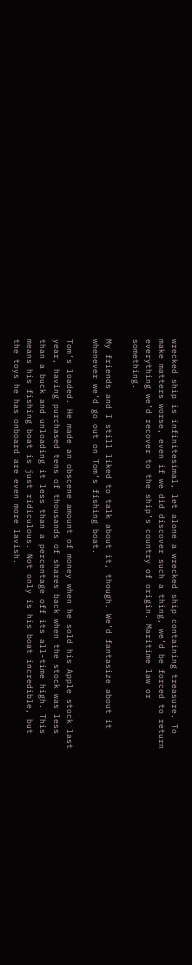wrecked ship is infinitesimal, let alone a wrecked ship containing treasure. To make matters worse, even if we did discover such a thing, we’d be forced to return everything we’d recover to the ship’s country of origin. Maritime law or something.

My friends and I still liked to talk about it, though. We’d fantasize about it whenever we’d go out on Tom’s fishing boat.

Tom’s loaded. He made an obscene amount of money when he sold his Apple stock last year, having purchased tens of thousands of shares back when the stock was less than a buck and unloading it less than a percentage off its all-time high. This means his fishing boat is just ridiculous. Not only is his boat incredible, but the toys he has onboard are even more lavish.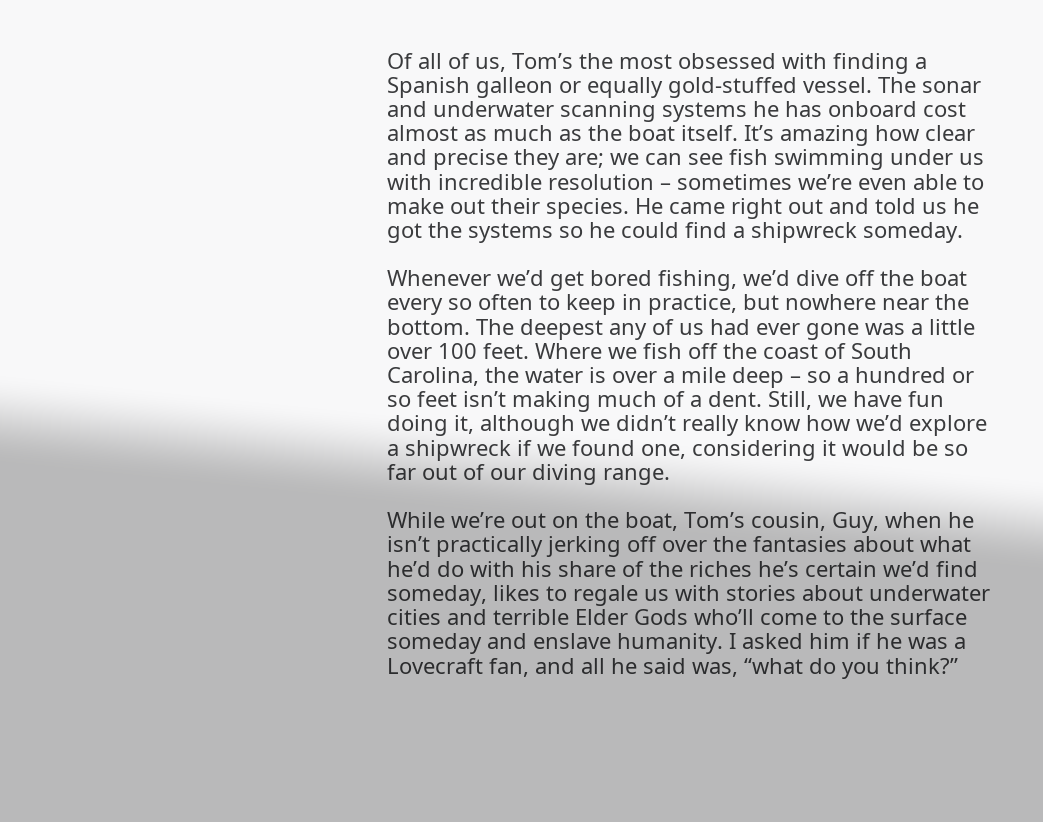Of all of us, Tom’s the most obsessed with finding a Spanish galleon or equally gold-stuffed vessel. The sonar and underwater scanning systems he has onboard cost almost as much as the boat itself. It’s amazing how clear and precise they are; we can see fish swimming under us with incredible resolution – sometimes we’re even able to make out their species. He came right out and told us he got the systems so he could find a shipwreck someday.

Whenever we’d get bored fishing, we’d dive off the boat every so often to keep in practice, but nowhere near the bottom. The deepest any of us had ever gone was a little over 100 feet. Where we fish off the coast of South Carolina, the water is over a mile deep – so a hundred or so feet isn’t making much of a dent. Still, we have fun doing it, although we didn’t really know how we’d explore a shipwreck if we found one, considering it would be so far out of our diving range.

While we’re out on the boat, Tom’s cousin, Guy, when he isn’t practically jerking off over the fantasies about what he’d do with his share of the riches he’s certain we’d find someday, likes to regale us with stories about underwater cities and terrible Elder Gods who’ll come to the surface someday and enslave humanity. I asked him if he was a Lovecraft fan, and all he said was, “what do you think?”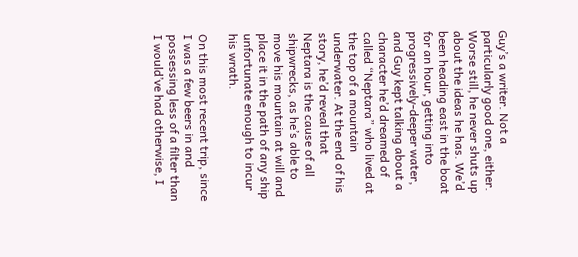Guy’s a writer. Not a particularly good one, either. Worse still, he never shuts up about the ideas he has. We’d been heading east in the boat for an hour, getting into progressively-deeper water, and Guy kept talking about a character he’d dreamed of called “Neptara” who lived at the top of a mountain underwater. At the end of his story, he’d reveal that Neptara is the cause of all shipwrecks, as he’s able to move his mountain at will and place it in the path of any ship unfortunate enough to incur his wrath.

On this most recent trip, since I was a few beers in and possessing less of a filter than I would’ve had otherwise, I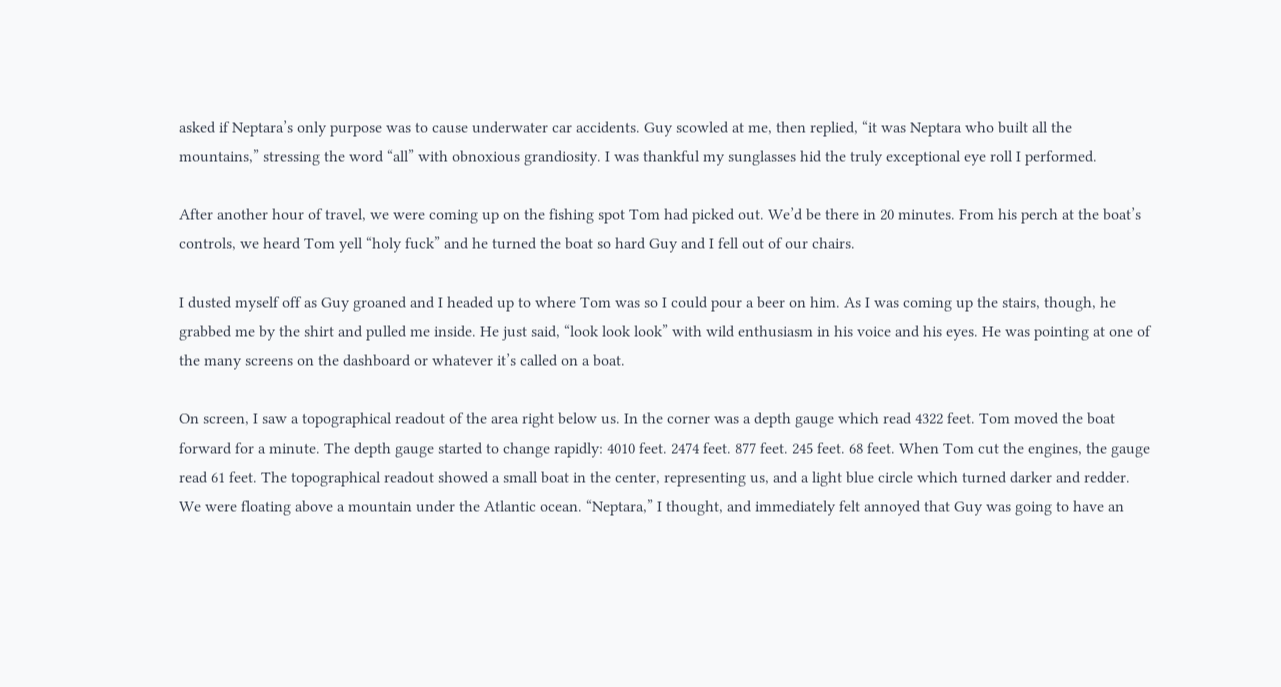asked if Neptara’s only purpose was to cause underwater car accidents. Guy scowled at me, then replied, “it was Neptara who built all the mountains,” stressing the word “all” with obnoxious grandiosity. I was thankful my sunglasses hid the truly exceptional eye roll I performed.

After another hour of travel, we were coming up on the fishing spot Tom had picked out. We’d be there in 20 minutes. From his perch at the boat’s controls, we heard Tom yell “holy fuck” and he turned the boat so hard Guy and I fell out of our chairs.

I dusted myself off as Guy groaned and I headed up to where Tom was so I could pour a beer on him. As I was coming up the stairs, though, he grabbed me by the shirt and pulled me inside. He just said, “look look look” with wild enthusiasm in his voice and his eyes. He was pointing at one of the many screens on the dashboard or whatever it’s called on a boat.

On screen, I saw a topographical readout of the area right below us. In the corner was a depth gauge which read 4322 feet. Tom moved the boat forward for a minute. The depth gauge started to change rapidly: 4010 feet. 2474 feet. 877 feet. 245 feet. 68 feet. When Tom cut the engines, the gauge read 61 feet. The topographical readout showed a small boat in the center, representing us, and a light blue circle which turned darker and redder. We were floating above a mountain under the Atlantic ocean. “Neptara,” I thought, and immediately felt annoyed that Guy was going to have an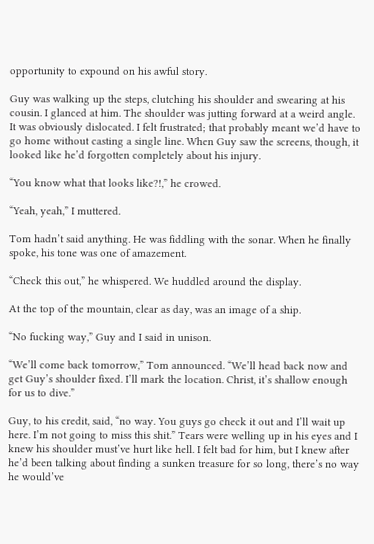opportunity to expound on his awful story.

Guy was walking up the steps, clutching his shoulder and swearing at his cousin. I glanced at him. The shoulder was jutting forward at a weird angle. It was obviously dislocated. I felt frustrated; that probably meant we’d have to go home without casting a single line. When Guy saw the screens, though, it looked like he’d forgotten completely about his injury.

“You know what that looks like?!,” he crowed.

“Yeah, yeah,” I muttered.

Tom hadn’t said anything. He was fiddling with the sonar. When he finally spoke, his tone was one of amazement.

“Check this out,” he whispered. We huddled around the display.

At the top of the mountain, clear as day, was an image of a ship.

“No fucking way,” Guy and I said in unison.

“We’ll come back tomorrow,” Tom announced. “We’ll head back now and get Guy’s shoulder fixed. I’ll mark the location. Christ, it’s shallow enough for us to dive.”

Guy, to his credit, said, “no way. You guys go check it out and I’ll wait up here. I’m not going to miss this shit.” Tears were welling up in his eyes and I knew his shoulder must’ve hurt like hell. I felt bad for him, but I knew after he’d been talking about finding a sunken treasure for so long, there’s no way he would’ve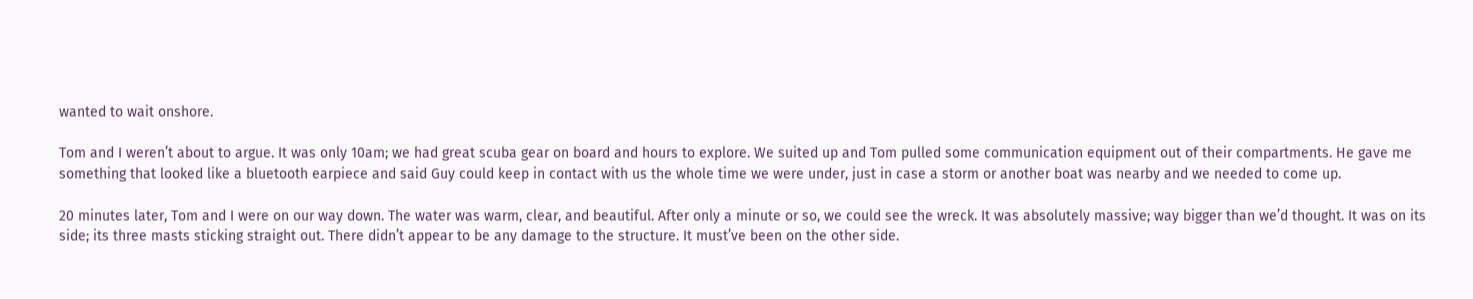wanted to wait onshore.

Tom and I weren’t about to argue. It was only 10am; we had great scuba gear on board and hours to explore. We suited up and Tom pulled some communication equipment out of their compartments. He gave me something that looked like a bluetooth earpiece and said Guy could keep in contact with us the whole time we were under, just in case a storm or another boat was nearby and we needed to come up.

20 minutes later, Tom and I were on our way down. The water was warm, clear, and beautiful. After only a minute or so, we could see the wreck. It was absolutely massive; way bigger than we’d thought. It was on its side; its three masts sticking straight out. There didn’t appear to be any damage to the structure. It must’ve been on the other side.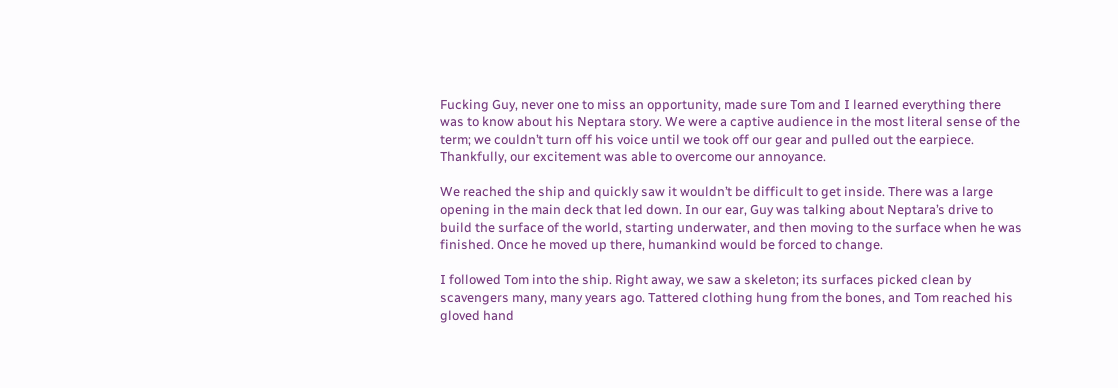Fucking Guy, never one to miss an opportunity, made sure Tom and I learned everything there was to know about his Neptara story. We were a captive audience in the most literal sense of the term; we couldn’t turn off his voice until we took off our gear and pulled out the earpiece. Thankfully, our excitement was able to overcome our annoyance.

We reached the ship and quickly saw it wouldn’t be difficult to get inside. There was a large opening in the main deck that led down. In our ear, Guy was talking about Neptara’s drive to build the surface of the world, starting underwater, and then moving to the surface when he was finished. Once he moved up there, humankind would be forced to change.

I followed Tom into the ship. Right away, we saw a skeleton; its surfaces picked clean by scavengers many, many years ago. Tattered clothing hung from the bones, and Tom reached his gloved hand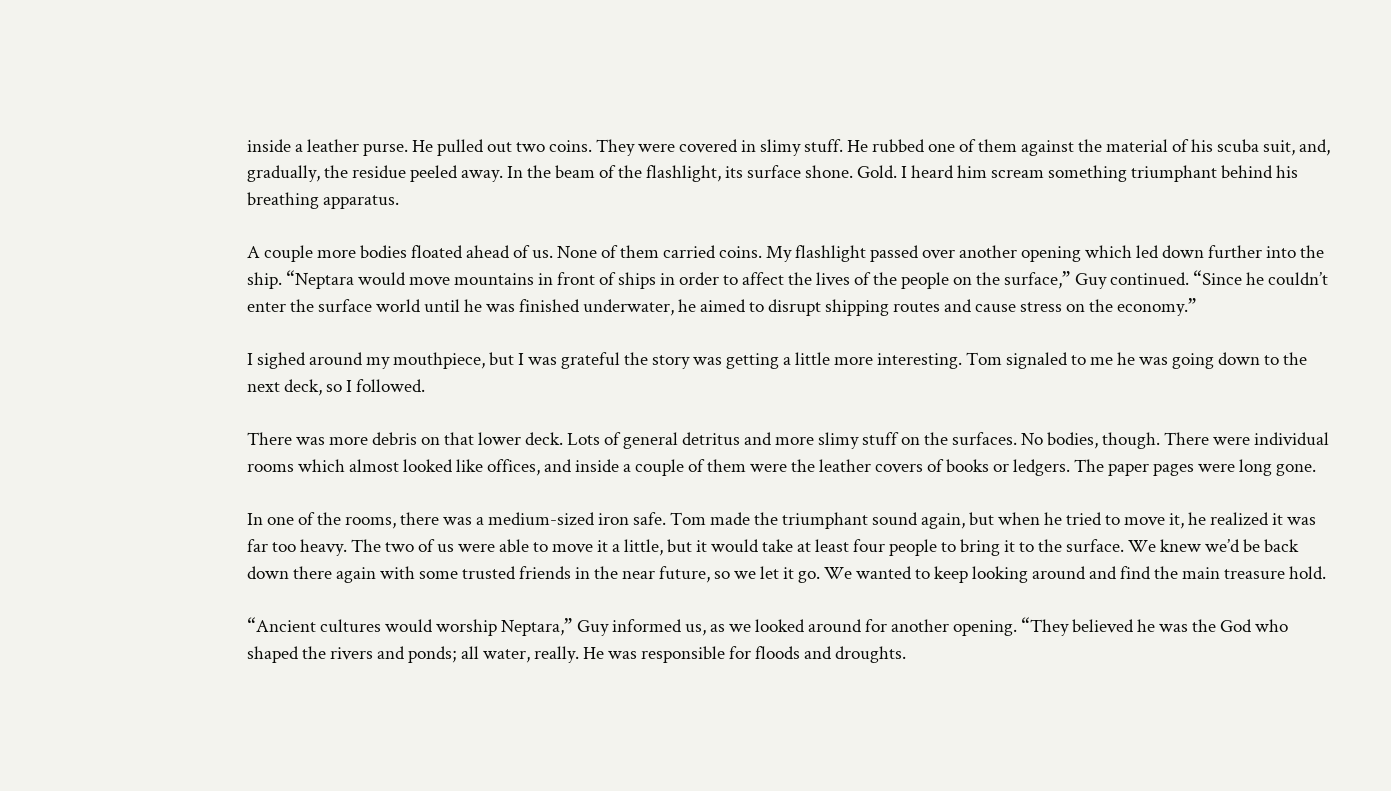inside a leather purse. He pulled out two coins. They were covered in slimy stuff. He rubbed one of them against the material of his scuba suit, and, gradually, the residue peeled away. In the beam of the flashlight, its surface shone. Gold. I heard him scream something triumphant behind his breathing apparatus.

A couple more bodies floated ahead of us. None of them carried coins. My flashlight passed over another opening which led down further into the ship. “Neptara would move mountains in front of ships in order to affect the lives of the people on the surface,” Guy continued. “Since he couldn’t enter the surface world until he was finished underwater, he aimed to disrupt shipping routes and cause stress on the economy.”

I sighed around my mouthpiece, but I was grateful the story was getting a little more interesting. Tom signaled to me he was going down to the next deck, so I followed.

There was more debris on that lower deck. Lots of general detritus and more slimy stuff on the surfaces. No bodies, though. There were individual rooms which almost looked like offices, and inside a couple of them were the leather covers of books or ledgers. The paper pages were long gone.

In one of the rooms, there was a medium-sized iron safe. Tom made the triumphant sound again, but when he tried to move it, he realized it was far too heavy. The two of us were able to move it a little, but it would take at least four people to bring it to the surface. We knew we’d be back down there again with some trusted friends in the near future, so we let it go. We wanted to keep looking around and find the main treasure hold.

“Ancient cultures would worship Neptara,” Guy informed us, as we looked around for another opening. “They believed he was the God who shaped the rivers and ponds; all water, really. He was responsible for floods and droughts.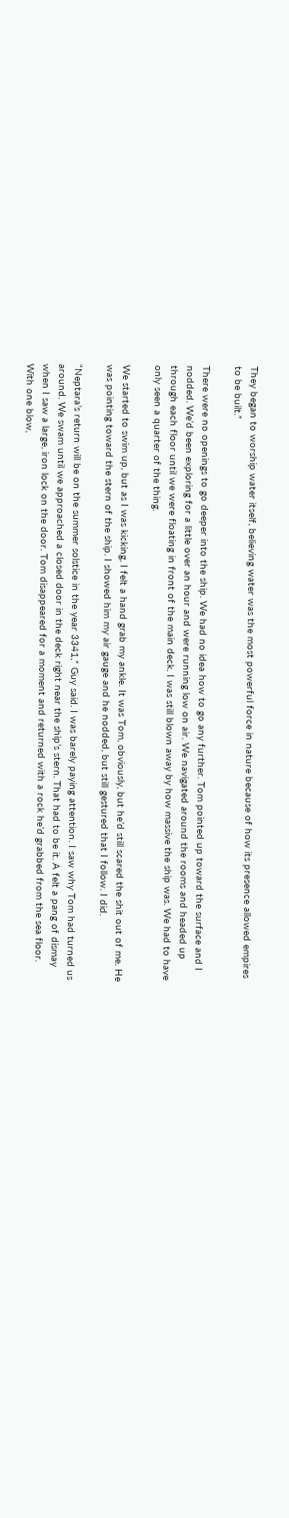They began to worship water itself, believing water was the most powerful force in nature because of how its presence allowed empires to be built.”

There were no openings to go deeper into the ship. We had no idea how to go any further. Tom pointed up toward the surface and I nodded. We’d been exploring for a little over an hour and were running low on air. We navigated around the rooms and headed up through each floor until we were floating in front of the main deck. I was still blown away by how massive the ship was. We had to have only seen a quarter of the thing.

We started to swim up, but as I was kicking, I felt a hand grab my ankle. It was Tom, obviously, but he’d still scared the shit out of me. He was pointing toward the stern of the ship. I showed him my air gauge and he nodded, but still gestured that I follow. I did.

“Neptara’s return will be on the summer solstice in the year 3341,” Guy said. I was barely paying attention. I saw why Tom had turned us around. We swam until we approached a closed door in the deck right near the ship’s stern. That had to be it. A felt a pang of dismay when I saw a large, iron lock on the door. Tom disappeared for a moment and returned with a rock he’d grabbed from the sea floor. With one blow,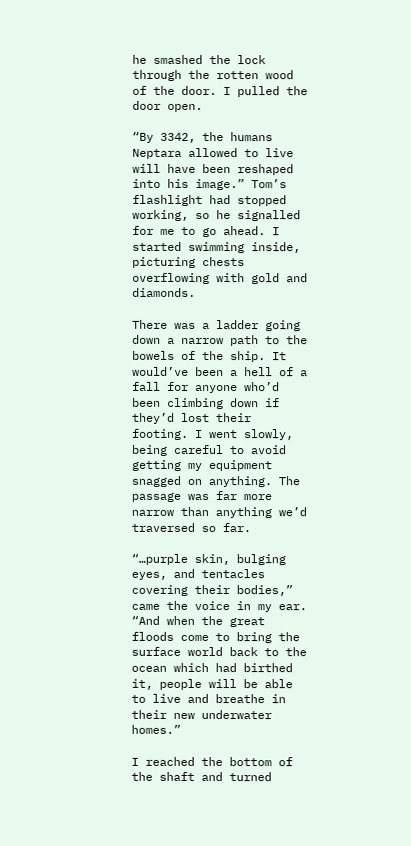he smashed the lock through the rotten wood of the door. I pulled the door open.

“By 3342, the humans Neptara allowed to live will have been reshaped into his image.” Tom’s flashlight had stopped working, so he signalled for me to go ahead. I started swimming inside, picturing chests overflowing with gold and diamonds.

There was a ladder going down a narrow path to the bowels of the ship. It would’ve been a hell of a fall for anyone who’d been climbing down if they’d lost their footing. I went slowly, being careful to avoid getting my equipment snagged on anything. The passage was far more narrow than anything we’d traversed so far.

“…purple skin, bulging eyes, and tentacles covering their bodies,” came the voice in my ear. “And when the great floods come to bring the surface world back to the ocean which had birthed it, people will be able to live and breathe in their new underwater homes.”

I reached the bottom of the shaft and turned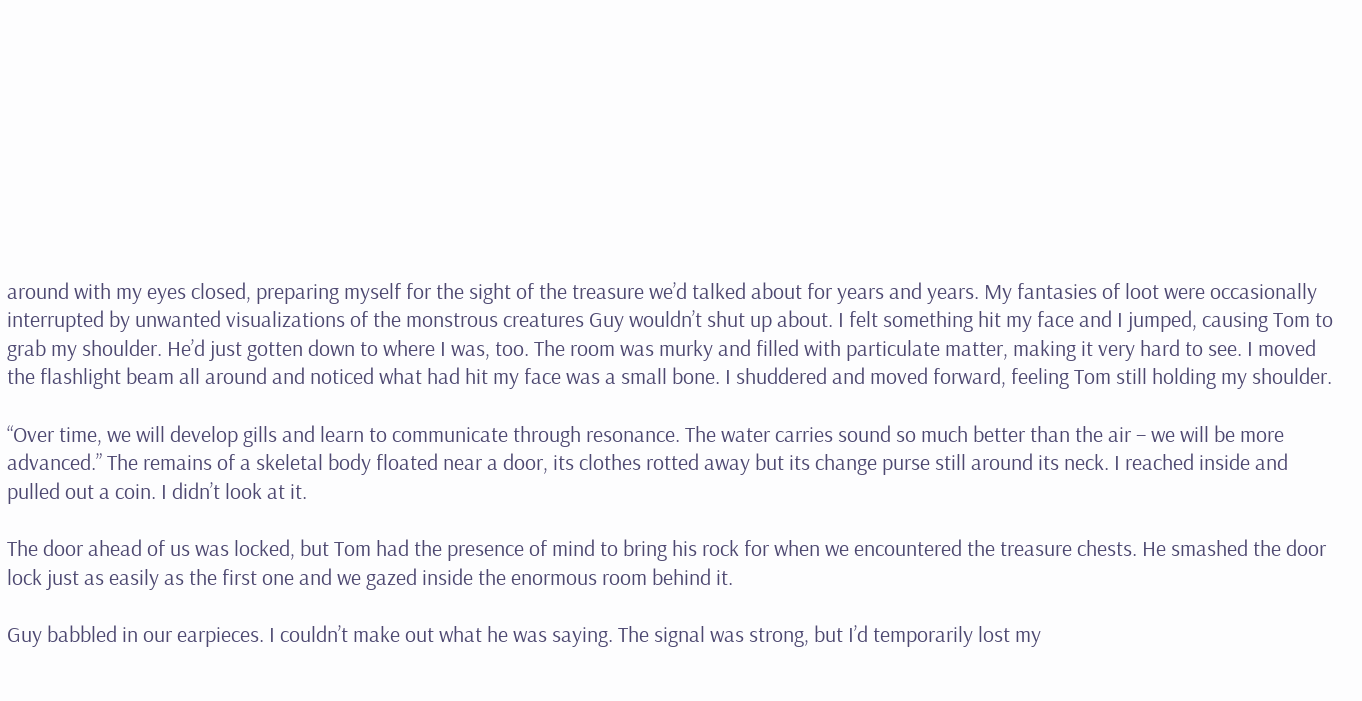around with my eyes closed, preparing myself for the sight of the treasure we’d talked about for years and years. My fantasies of loot were occasionally interrupted by unwanted visualizations of the monstrous creatures Guy wouldn’t shut up about. I felt something hit my face and I jumped, causing Tom to grab my shoulder. He’d just gotten down to where I was, too. The room was murky and filled with particulate matter, making it very hard to see. I moved the flashlight beam all around and noticed what had hit my face was a small bone. I shuddered and moved forward, feeling Tom still holding my shoulder.

“Over time, we will develop gills and learn to communicate through resonance. The water carries sound so much better than the air – we will be more advanced.” The remains of a skeletal body floated near a door, its clothes rotted away but its change purse still around its neck. I reached inside and pulled out a coin. I didn’t look at it.

The door ahead of us was locked, but Tom had the presence of mind to bring his rock for when we encountered the treasure chests. He smashed the door lock just as easily as the first one and we gazed inside the enormous room behind it.

Guy babbled in our earpieces. I couldn’t make out what he was saying. The signal was strong, but I’d temporarily lost my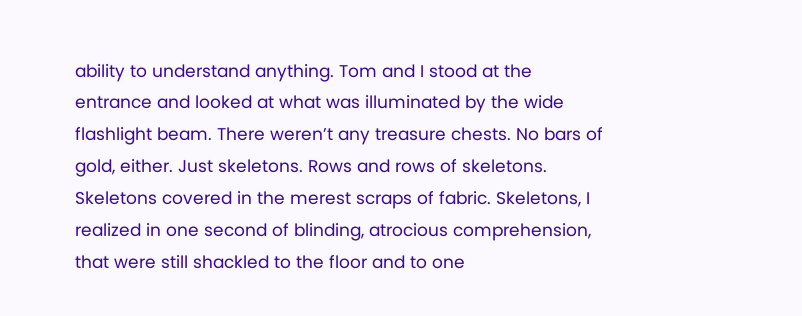ability to understand anything. Tom and I stood at the entrance and looked at what was illuminated by the wide flashlight beam. There weren’t any treasure chests. No bars of gold, either. Just skeletons. Rows and rows of skeletons. Skeletons covered in the merest scraps of fabric. Skeletons, I realized in one second of blinding, atrocious comprehension, that were still shackled to the floor and to one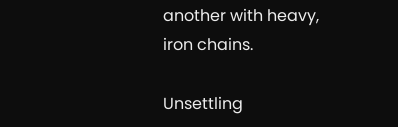another with heavy, iron chains.

Unsettling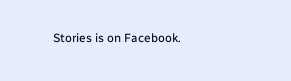Stories is on Facebook.